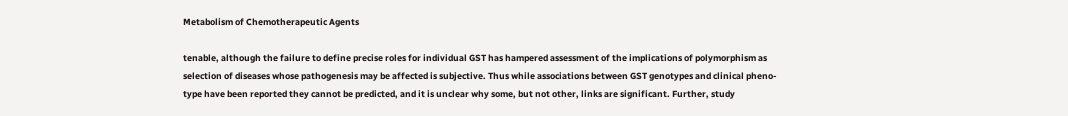Metabolism of Chemotherapeutic Agents

tenable, although the failure to define precise roles for individual GST has hampered assessment of the implications of polymorphism as selection of diseases whose pathogenesis may be affected is subjective. Thus while associations between GST genotypes and clinical pheno-type have been reported they cannot be predicted, and it is unclear why some, but not other, links are significant. Further, study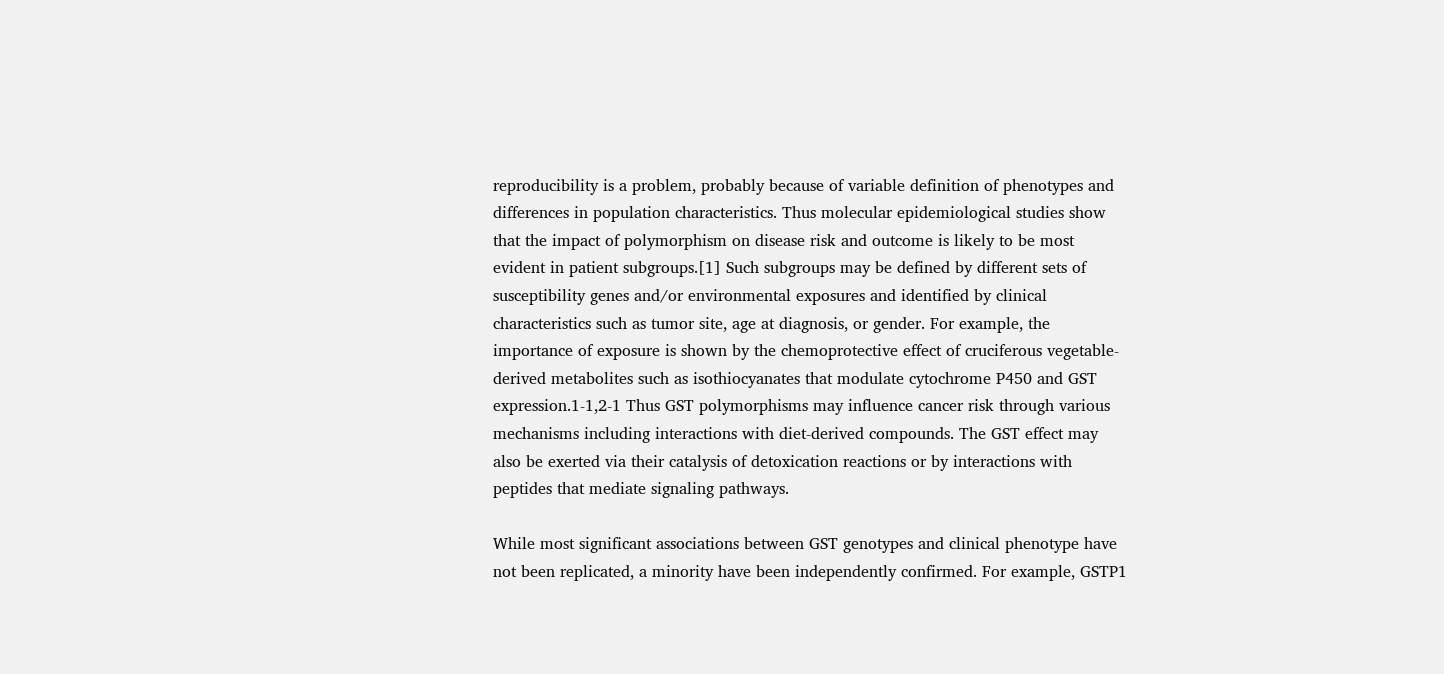reproducibility is a problem, probably because of variable definition of phenotypes and differences in population characteristics. Thus molecular epidemiological studies show that the impact of polymorphism on disease risk and outcome is likely to be most evident in patient subgroups.[1] Such subgroups may be defined by different sets of susceptibility genes and/or environmental exposures and identified by clinical characteristics such as tumor site, age at diagnosis, or gender. For example, the importance of exposure is shown by the chemoprotective effect of cruciferous vegetable-derived metabolites such as isothiocyanates that modulate cytochrome P450 and GST expression.1-1,2-1 Thus GST polymorphisms may influence cancer risk through various mechanisms including interactions with diet-derived compounds. The GST effect may also be exerted via their catalysis of detoxication reactions or by interactions with peptides that mediate signaling pathways.

While most significant associations between GST genotypes and clinical phenotype have not been replicated, a minority have been independently confirmed. For example, GSTP1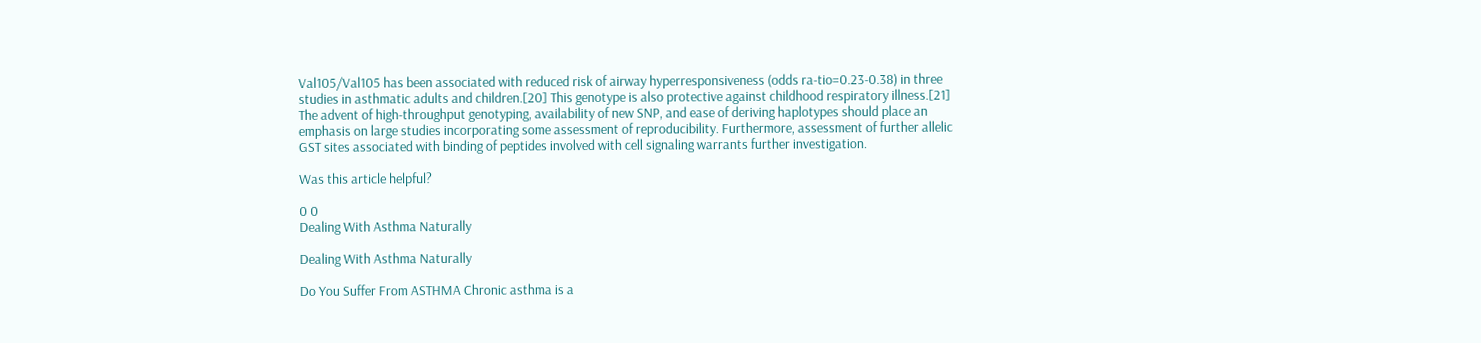Val105/Val105 has been associated with reduced risk of airway hyperresponsiveness (odds ra-tio=0.23-0.38) in three studies in asthmatic adults and children.[20] This genotype is also protective against childhood respiratory illness.[21] The advent of high-throughput genotyping, availability of new SNP, and ease of deriving haplotypes should place an emphasis on large studies incorporating some assessment of reproducibility. Furthermore, assessment of further allelic GST sites associated with binding of peptides involved with cell signaling warrants further investigation.

Was this article helpful?

0 0
Dealing With Asthma Naturally

Dealing With Asthma Naturally

Do You Suffer From ASTHMA Chronic asthma is a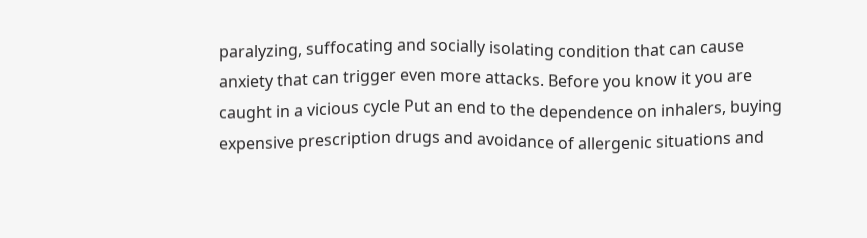paralyzing, suffocating and socially isolating condition that can cause anxiety that can trigger even more attacks. Before you know it you are caught in a vicious cycle Put an end to the dependence on inhalers, buying expensive prescription drugs and avoidance of allergenic situations and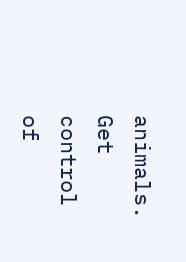animals. Get control of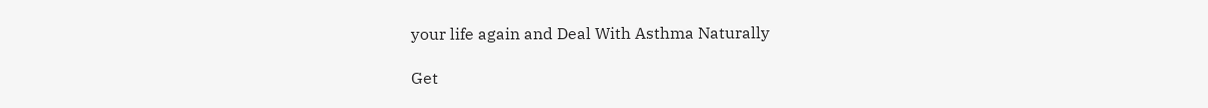your life again and Deal With Asthma Naturally

Get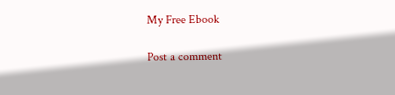My Free Ebook

Post a comment